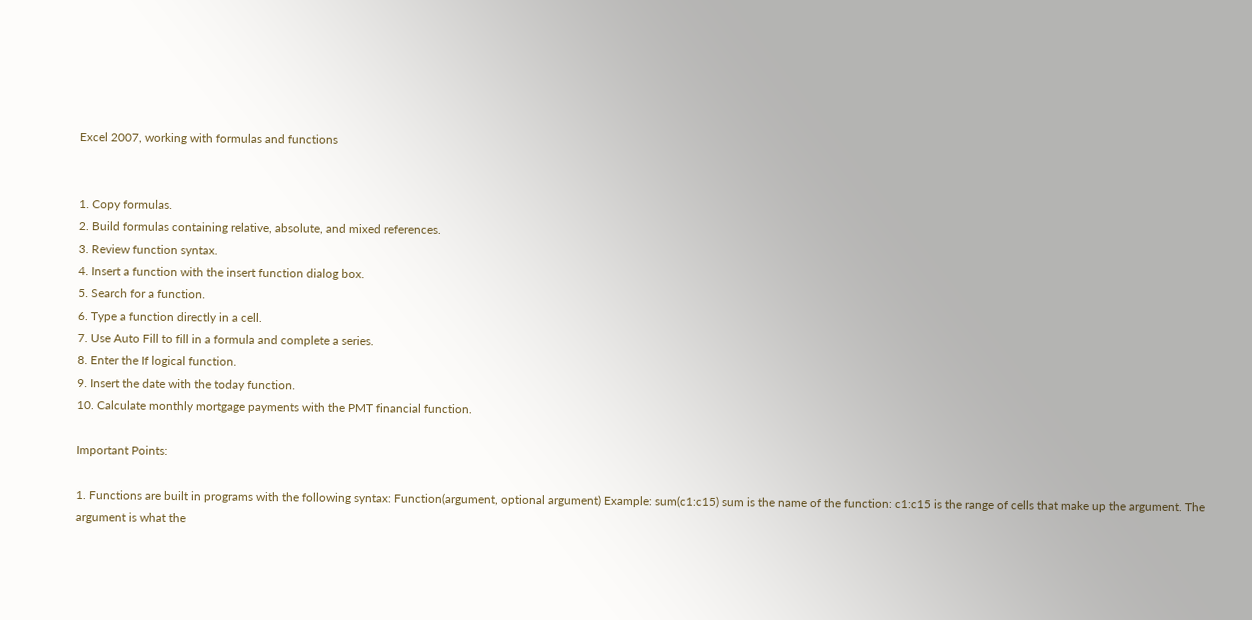Excel 2007, working with formulas and functions


1. Copy formulas.
2. Build formulas containing relative, absolute, and mixed references.
3. Review function syntax.
4. Insert a function with the insert function dialog box.
5. Search for a function.
6. Type a function directly in a cell.
7. Use Auto Fill to fill in a formula and complete a series.
8. Enter the If logical function.
9. Insert the date with the today function.
10. Calculate monthly mortgage payments with the PMT financial function.

Important Points:

1. Functions are built in programs with the following syntax: Function(argument, optional argument) Example: sum(c1:c15) sum is the name of the function: c1:c15 is the range of cells that make up the argument. The argument is what the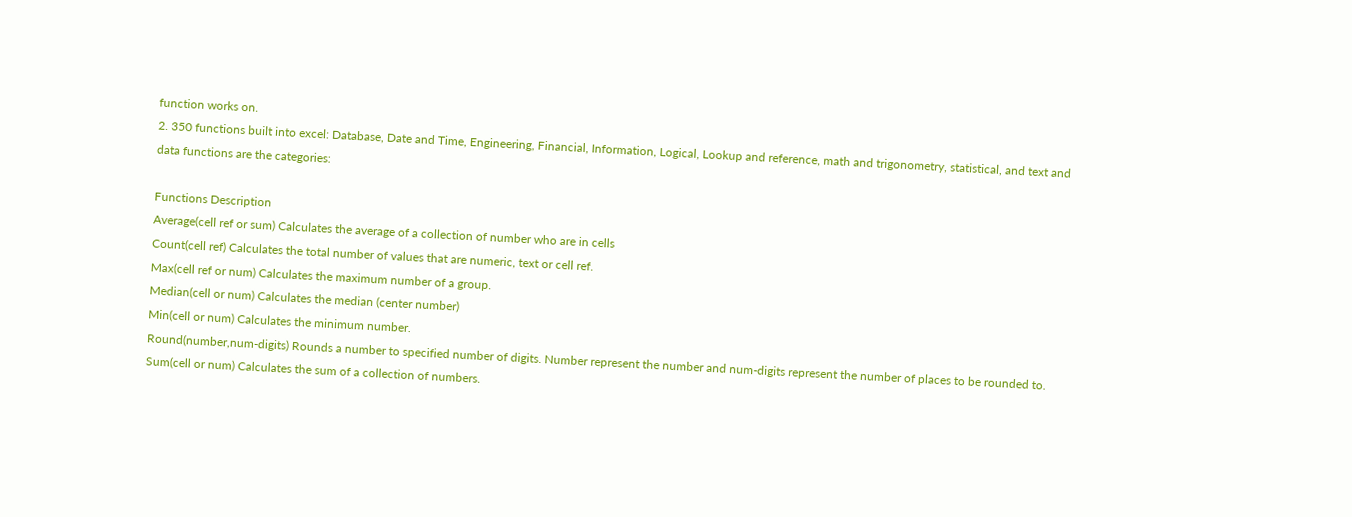function works on.
2. 350 functions built into excel: Database, Date and Time, Engineering, Financial, Information, Logical, Lookup and reference, math and trigonometry, statistical, and text and data functions are the categories:

Functions Description
Average(cell ref or sum) Calculates the average of a collection of number who are in cells
Count(cell ref) Calculates the total number of values that are numeric, text or cell ref.
Max(cell ref or num) Calculates the maximum number of a group.
Median(cell or num) Calculates the median (center number)
Min(cell or num) Calculates the minimum number.
Round(number,num-digits) Rounds a number to specified number of digits. Number represent the number and num-digits represent the number of places to be rounded to.
Sum(cell or num) Calculates the sum of a collection of numbers.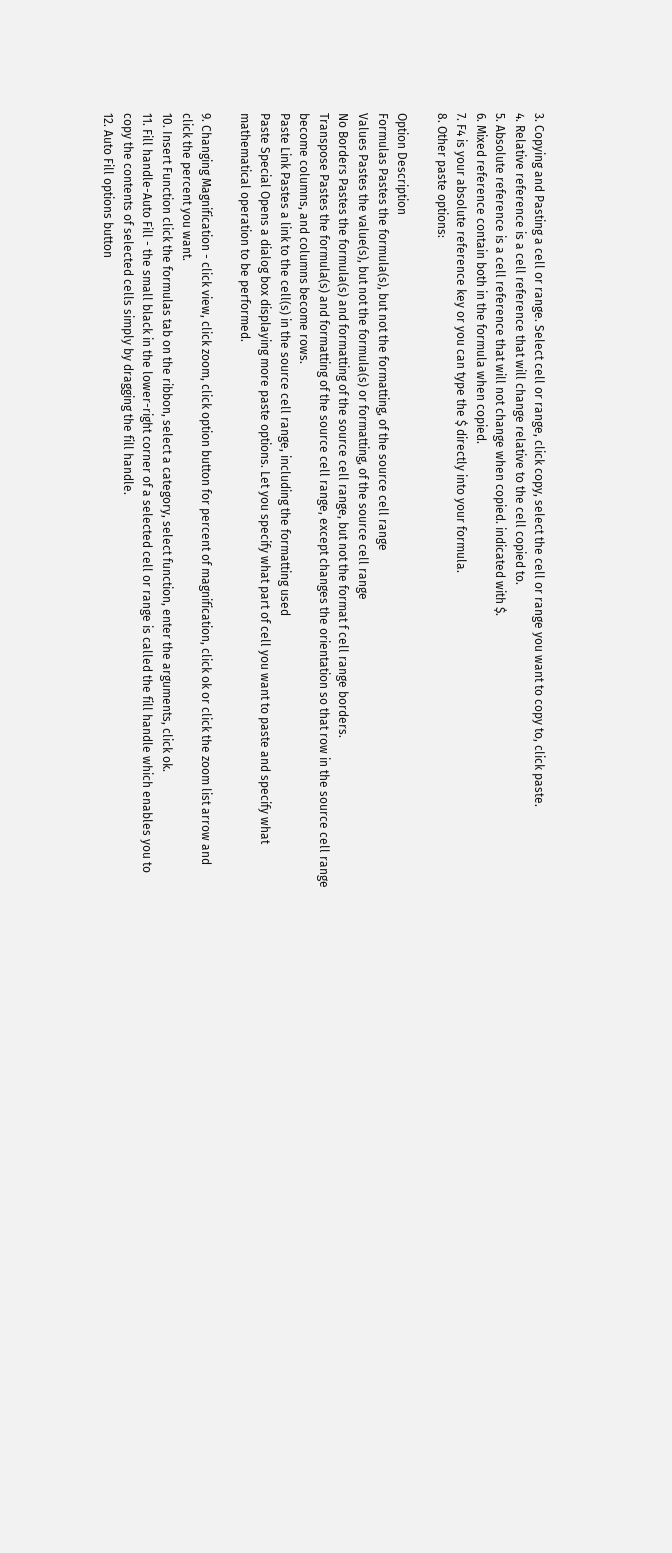3. Copying and Pasting a cell or range. Select cell or range, click copy, select the cell or range you want to copy to, click paste.
4. Relative reference is a cell reference that will change relative to the cell copied to.
5. Absolute reference is a cell reference that will not change when copied. indicated with $.
6. Mixed reference contain both in the formula when copied.
7. F4 is your absolute reference key or you can type the $ directly into your formula.
8. Other paste options:

Option Description
Formulas Pastes the formula(s), but not the formatting, of the source cell range
Values Pastes the value(s), but not the formula(s) or formatting, of the source cell range
No Borders Pastes the formula(s) and formatting of the source cell range, but not the format f cell range borders.
Transpose Pastes the formula(s) and formatting of the source cell range, except changes the orientation so that row in the source cell range become columns, and columns become rows.
Paste Link Pastes a link to the cell(s) in the source cell range, including the formatting used
Paste Special Opens a dialog box displaying more paste options. Let you specify what part of cell you want to paste and specify what mathematical operation to be performed.

9. Changing Magnification - click view, click zoom, click option button for percent of magnification, click ok or click the zoom list arrow and click the percent you want.
10. Insert Function click the formulas tab on the ribbon, select a category, select function, enter the arguments, click ok.
11. Fill handle-Auto Fill - the small black in the lower-right corner of a selected cell or range is called the fill handle which enables you to copy the contents of selected cells simply by dragging the fill handle.
12. Auto Fill options button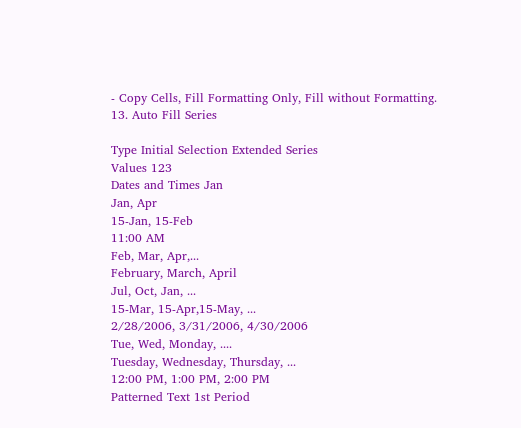- Copy Cells, Fill Formatting Only, Fill without Formatting.
13. Auto Fill Series

Type Initial Selection Extended Series
Values 123
Dates and Times Jan
Jan, Apr
15-Jan, 15-Feb
11:00 AM
Feb, Mar, Apr,...
February, March, April
Jul, Oct, Jan, ...
15-Mar, 15-Apr,15-May, ...
2/28/2006, 3/31/2006, 4/30/2006
Tue, Wed, Monday, ....
Tuesday, Wednesday, Thursday, ...
12:00 PM, 1:00 PM, 2:00 PM
Patterned Text 1st Period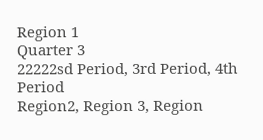Region 1
Quarter 3
22222sd Period, 3rd Period, 4th Period
Region2, Region 3, Region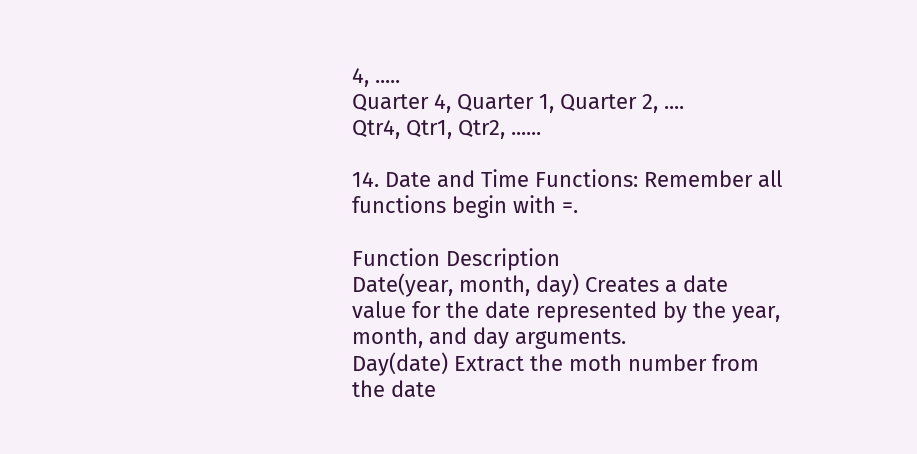4, .....
Quarter 4, Quarter 1, Quarter 2, ....
Qtr4, Qtr1, Qtr2, ......

14. Date and Time Functions: Remember all functions begin with =.

Function Description
Date(year, month, day) Creates a date value for the date represented by the year, month, and day arguments.
Day(date) Extract the moth number from the date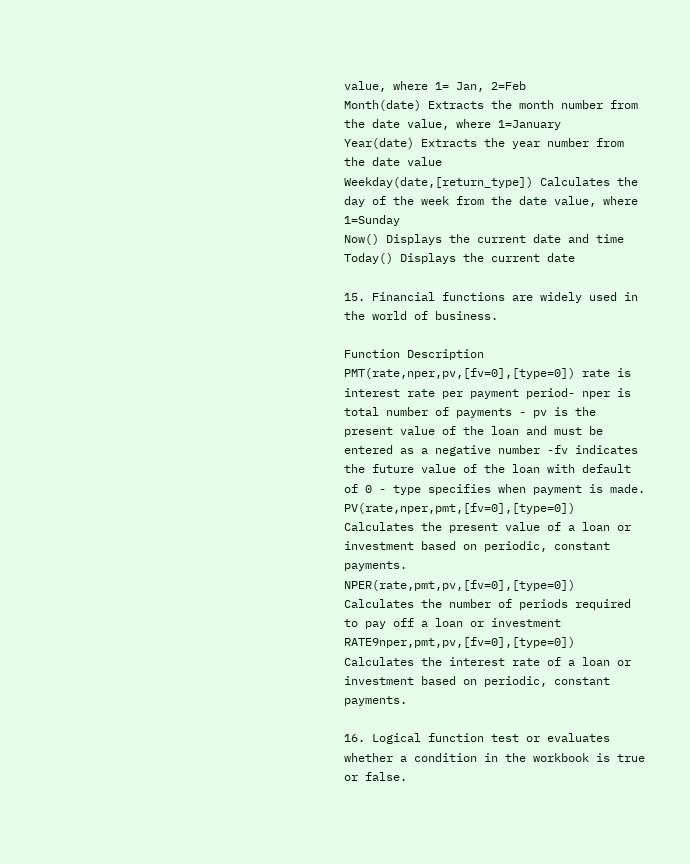value, where 1= Jan, 2=Feb
Month(date) Extracts the month number from the date value, where 1=January
Year(date) Extracts the year number from the date value
Weekday(date,[return_type]) Calculates the day of the week from the date value, where 1=Sunday
Now() Displays the current date and time
Today() Displays the current date

15. Financial functions are widely used in the world of business.

Function Description
PMT(rate,nper,pv,[fv=0],[type=0]) rate is interest rate per payment period- nper is total number of payments - pv is the present value of the loan and must be entered as a negative number -fv indicates the future value of the loan with default of 0 - type specifies when payment is made.
PV(rate,nper,pmt,[fv=0],[type=0]) Calculates the present value of a loan or investment based on periodic, constant payments.
NPER(rate,pmt,pv,[fv=0],[type=0]) Calculates the number of periods required to pay off a loan or investment
RATE9nper,pmt,pv,[fv=0],[type=0]) Calculates the interest rate of a loan or investment based on periodic, constant payments.

16. Logical function test or evaluates whether a condition in the workbook is true or false.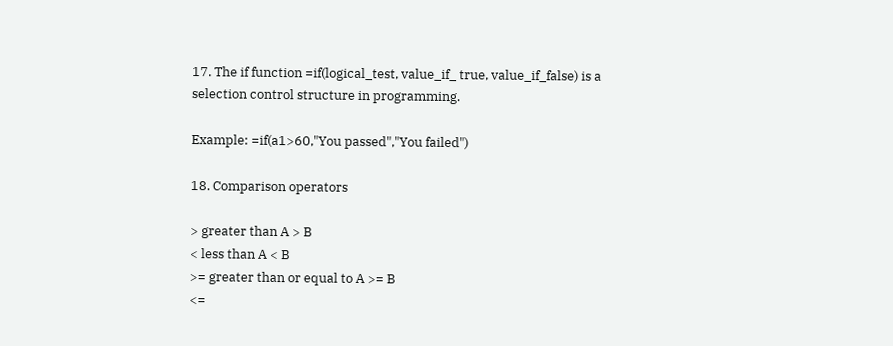17. The if function =if(logical_test, value_if_ true, value_if_false) is a selection control structure in programming.

Example: =if(a1>60,"You passed","You failed")

18. Comparison operators

> greater than A > B
< less than A < B
>= greater than or equal to A >= B
<=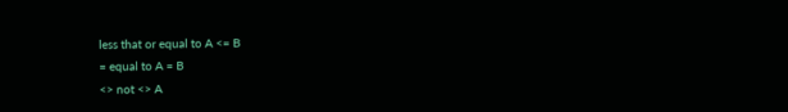less that or equal to A <= B
= equal to A = B
<> not <> A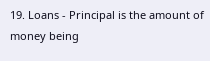19. Loans - Principal is the amount of money being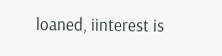loaned, iinterest is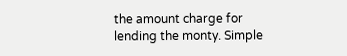the amount charge for lending the monty. Simple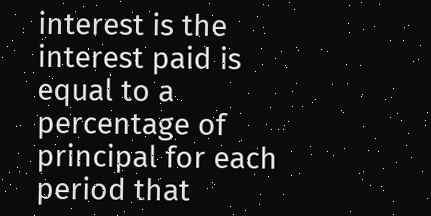interest is the interest paid is equal to a percentage of principal for each period that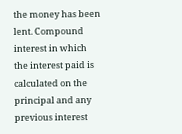the money has been lent. Compound interest in which the interest paid is calculated on the principal and any previous interest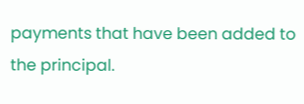payments that have been added to the principal.